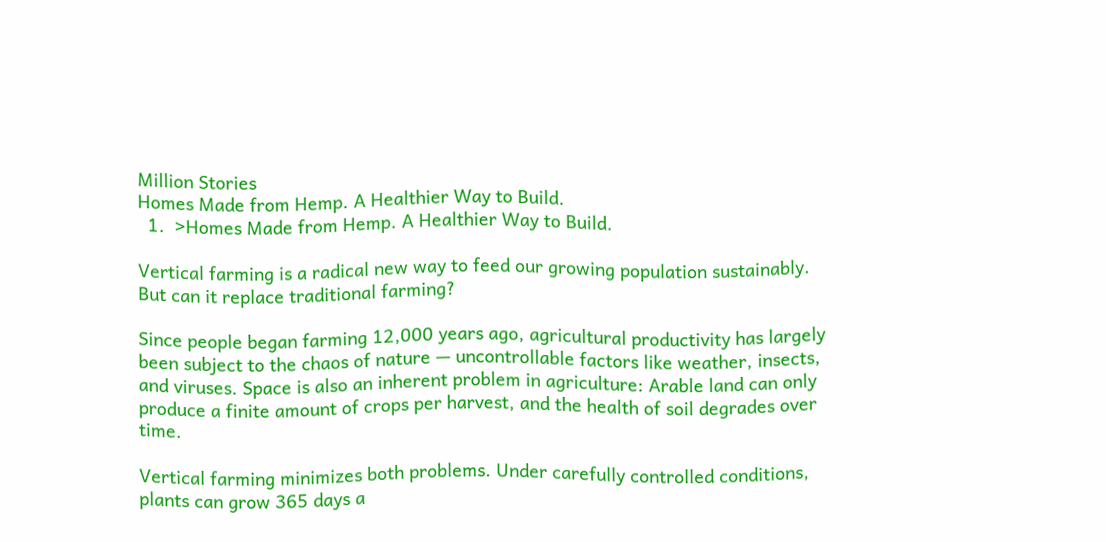Million Stories
Homes Made from Hemp. A Healthier Way to Build.
  1.  >Homes Made from Hemp. A Healthier Way to Build.

Vertical farming is a radical new way to feed our growing population sustainably. But can it replace traditional farming?

Since people began farming 12,000 years ago, agricultural productivity has largely been subject to the chaos of nature — uncontrollable factors like weather, insects, and viruses. Space is also an inherent problem in agriculture: Arable land can only produce a finite amount of crops per harvest, and the health of soil degrades over time.

Vertical farming minimizes both problems. Under carefully controlled conditions, plants can grow 365 days a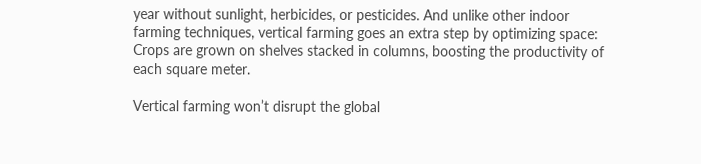year without sunlight, herbicides, or pesticides. And unlike other indoor farming techniques, vertical farming goes an extra step by optimizing space: Crops are grown on shelves stacked in columns, boosting the productivity of each square meter.

Vertical farming won’t disrupt the global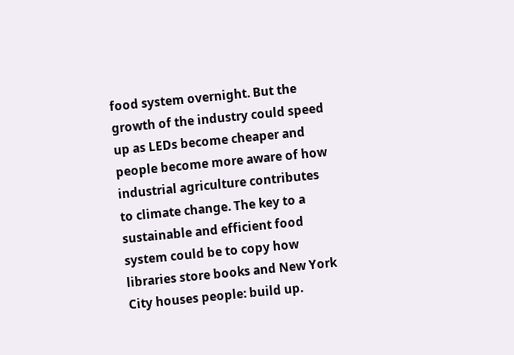food system overnight. But the growth of the industry could speed up as LEDs become cheaper and people become more aware of how industrial agriculture contributes to climate change. The key to a sustainable and efficient food system could be to copy how libraries store books and New York City houses people: build up.